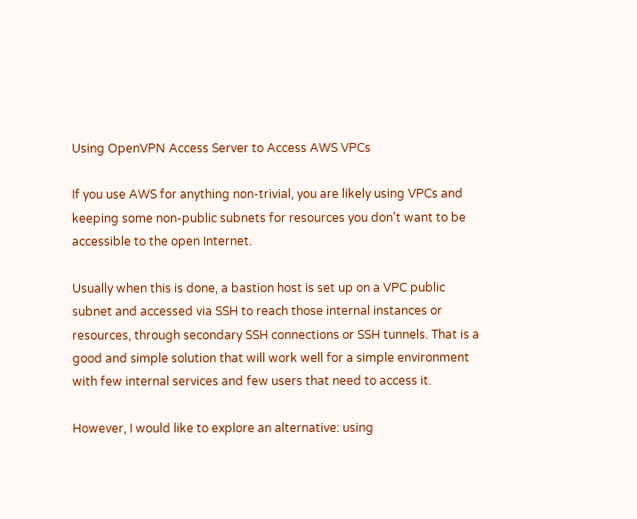Using OpenVPN Access Server to Access AWS VPCs

If you use AWS for anything non-trivial, you are likely using VPCs and keeping some non-public subnets for resources you don't want to be accessible to the open Internet.

Usually when this is done, a bastion host is set up on a VPC public subnet and accessed via SSH to reach those internal instances or resources, through secondary SSH connections or SSH tunnels. That is a good and simple solution that will work well for a simple environment with few internal services and few users that need to access it.

However, I would like to explore an alternative: using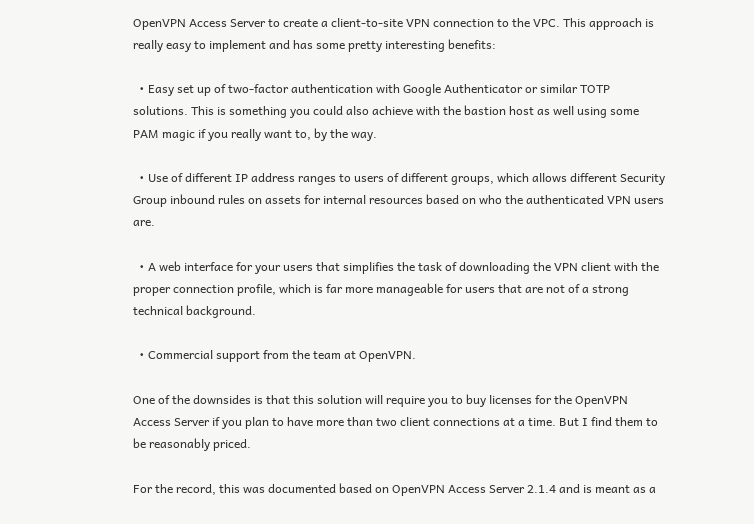OpenVPN Access Server to create a client-to-site VPN connection to the VPC. This approach is really easy to implement and has some pretty interesting benefits:

  • Easy set up of two-factor authentication with Google Authenticator or similar TOTP solutions. This is something you could also achieve with the bastion host as well using some PAM magic if you really want to, by the way.

  • Use of different IP address ranges to users of different groups, which allows different Security Group inbound rules on assets for internal resources based on who the authenticated VPN users are.

  • A web interface for your users that simplifies the task of downloading the VPN client with the proper connection profile, which is far more manageable for users that are not of a strong technical background.

  • Commercial support from the team at OpenVPN.

One of the downsides is that this solution will require you to buy licenses for the OpenVPN Access Server if you plan to have more than two client connections at a time. But I find them to be reasonably priced.

For the record, this was documented based on OpenVPN Access Server 2.1.4 and is meant as a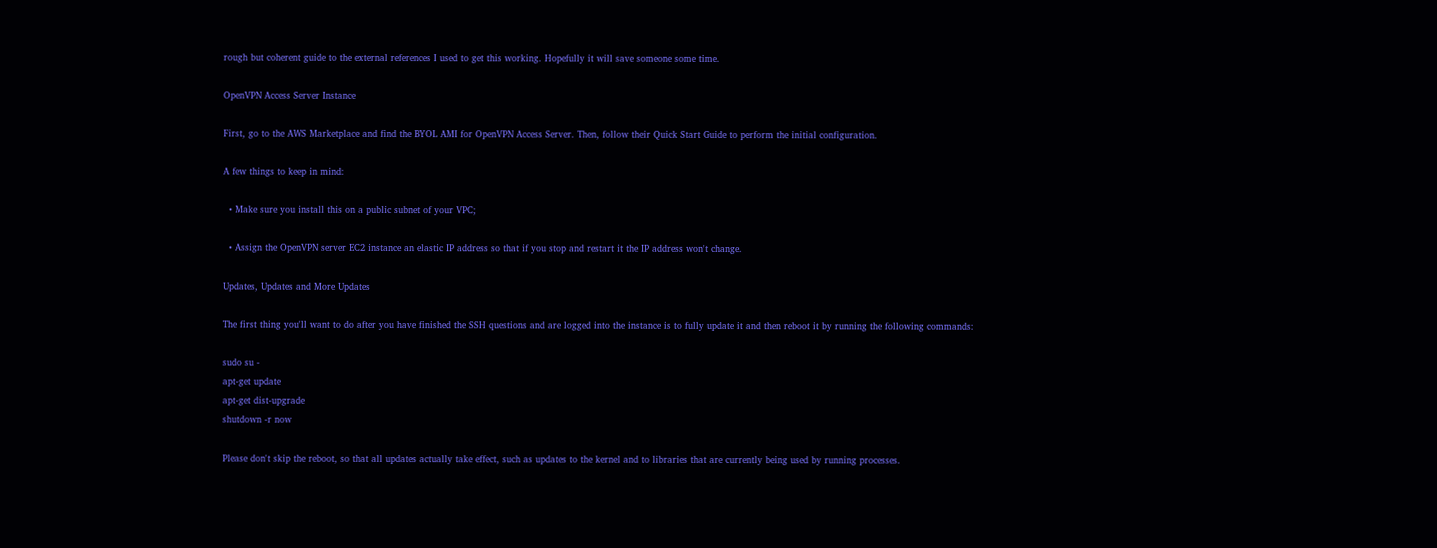rough but coherent guide to the external references I used to get this working. Hopefully it will save someone some time.

OpenVPN Access Server Instance

First, go to the AWS Marketplace and find the BYOL AMI for OpenVPN Access Server. Then, follow their Quick Start Guide to perform the initial configuration.

A few things to keep in mind:

  • Make sure you install this on a public subnet of your VPC;

  • Assign the OpenVPN server EC2 instance an elastic IP address so that if you stop and restart it the IP address won't change.

Updates, Updates and More Updates

The first thing you'll want to do after you have finished the SSH questions and are logged into the instance is to fully update it and then reboot it by running the following commands:

sudo su -
apt-get update
apt-get dist-upgrade
shutdown -r now

Please don't skip the reboot, so that all updates actually take effect, such as updates to the kernel and to libraries that are currently being used by running processes.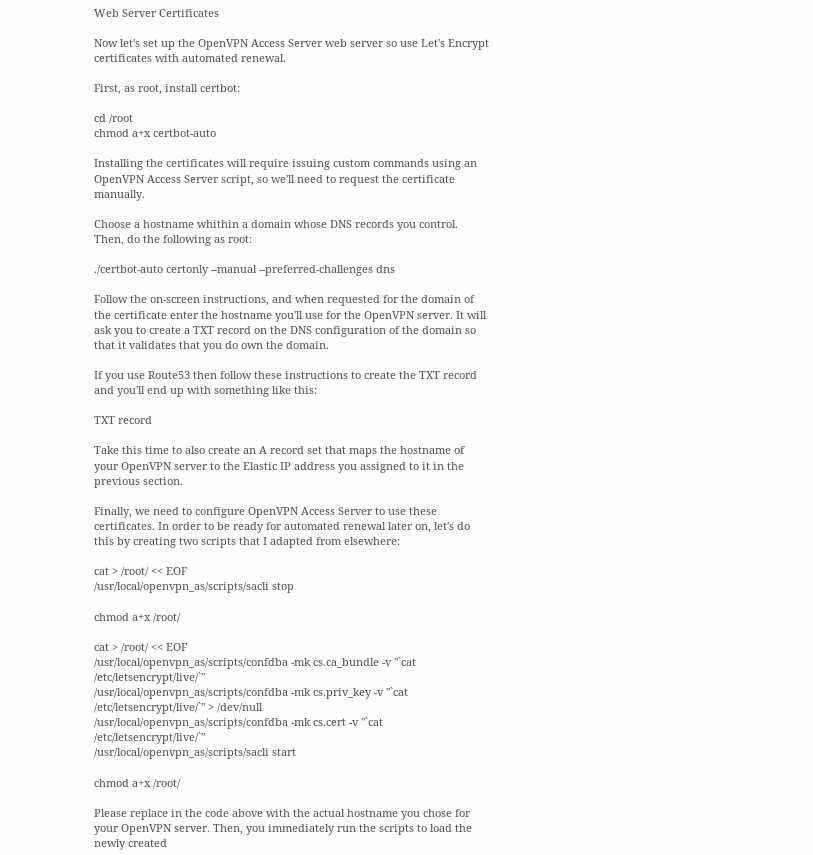Web Server Certificates

Now let's set up the OpenVPN Access Server web server so use Let's Encrypt certificates with automated renewal.

First, as root, install certbot:

cd /root
chmod a+x certbot-auto

Installing the certificates will require issuing custom commands using an OpenVPN Access Server script, so we'll need to request the certificate manually.

Choose a hostname whithin a domain whose DNS records you control. Then, do the following as root:

./certbot-auto certonly --manual --preferred-challenges dns

Follow the on-screen instructions, and when requested for the domain of the certificate enter the hostname you'll use for the OpenVPN server. It will ask you to create a TXT record on the DNS configuration of the domain so that it validates that you do own the domain.

If you use Route53 then follow these instructions to create the TXT record and you'll end up with something like this:

TXT record

Take this time to also create an A record set that maps the hostname of your OpenVPN server to the Elastic IP address you assigned to it in the previous section.

Finally, we need to configure OpenVPN Access Server to use these certificates. In order to be ready for automated renewal later on, let's do this by creating two scripts that I adapted from elsewhere:

cat > /root/ << EOF
/usr/local/openvpn_as/scripts/sacli stop

chmod a+x /root/

cat > /root/ << EOF
/usr/local/openvpn_as/scripts/confdba -mk cs.ca_bundle -v "`cat /etc/letsencrypt/live/`"
/usr/local/openvpn_as/scripts/confdba -mk cs.priv_key -v "`cat /etc/letsencrypt/live/`" > /dev/null
/usr/local/openvpn_as/scripts/confdba -mk cs.cert -v "`cat /etc/letsencrypt/live/`"
/usr/local/openvpn_as/scripts/sacli start

chmod a+x /root/

Please replace in the code above with the actual hostname you chose for your OpenVPN server. Then, you immediately run the scripts to load the newly created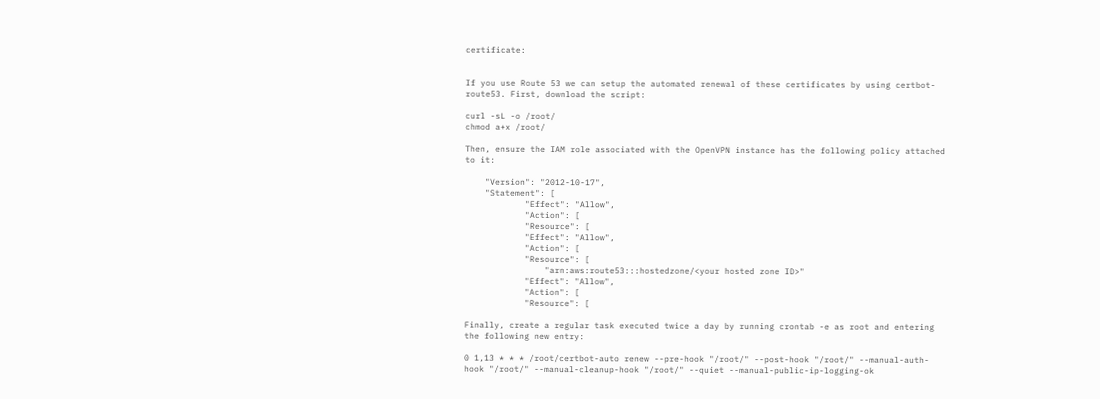certificate:


If you use Route 53 we can setup the automated renewal of these certificates by using certbot-route53. First, download the script:

curl -sL -o /root/
chmod a+x /root/

Then, ensure the IAM role associated with the OpenVPN instance has the following policy attached to it:

    "Version": "2012-10-17",
    "Statement": [
            "Effect": "Allow",
            "Action": [
            "Resource": [
            "Effect": "Allow",
            "Action": [
            "Resource": [
                "arn:aws:route53:::hostedzone/<your hosted zone ID>"
            "Effect": "Allow",
            "Action": [
            "Resource": [

Finally, create a regular task executed twice a day by running crontab -e as root and entering the following new entry:

0 1,13 * * * /root/certbot-auto renew --pre-hook "/root/" --post-hook "/root/" --manual-auth-hook "/root/" --manual-cleanup-hook "/root/" --quiet --manual-public-ip-logging-ok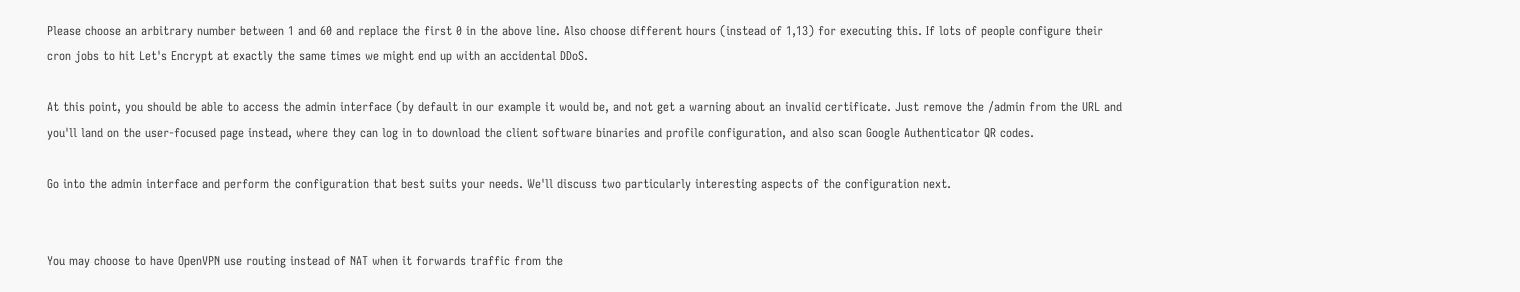Please choose an arbitrary number between 1 and 60 and replace the first 0 in the above line. Also choose different hours (instead of 1,13) for executing this. If lots of people configure their cron jobs to hit Let's Encrypt at exactly the same times we might end up with an accidental DDoS.

At this point, you should be able to access the admin interface (by default in our example it would be, and not get a warning about an invalid certificate. Just remove the /admin from the URL and you'll land on the user-focused page instead, where they can log in to download the client software binaries and profile configuration, and also scan Google Authenticator QR codes.

Go into the admin interface and perform the configuration that best suits your needs. We'll discuss two particularly interesting aspects of the configuration next.


You may choose to have OpenVPN use routing instead of NAT when it forwards traffic from the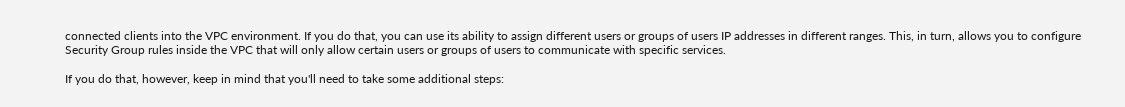connected clients into the VPC environment. If you do that, you can use its ability to assign different users or groups of users IP addresses in different ranges. This, in turn, allows you to configure Security Group rules inside the VPC that will only allow certain users or groups of users to communicate with specific services.

If you do that, however, keep in mind that you'll need to take some additional steps: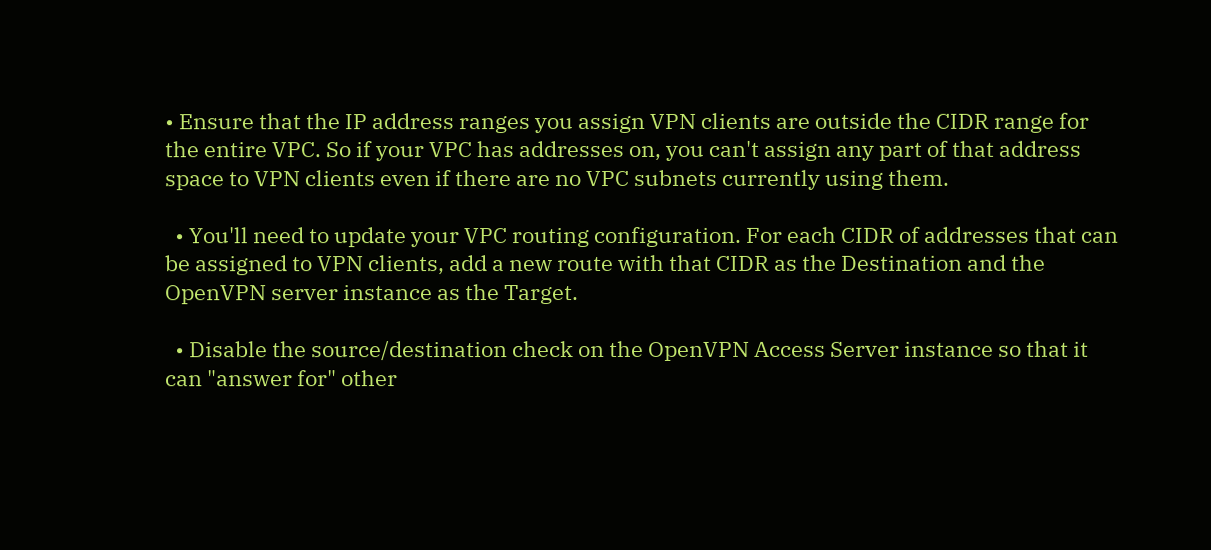• Ensure that the IP address ranges you assign VPN clients are outside the CIDR range for the entire VPC. So if your VPC has addresses on, you can't assign any part of that address space to VPN clients even if there are no VPC subnets currently using them.

  • You'll need to update your VPC routing configuration. For each CIDR of addresses that can be assigned to VPN clients, add a new route with that CIDR as the Destination and the OpenVPN server instance as the Target.

  • Disable the source/destination check on the OpenVPN Access Server instance so that it can "answer for" other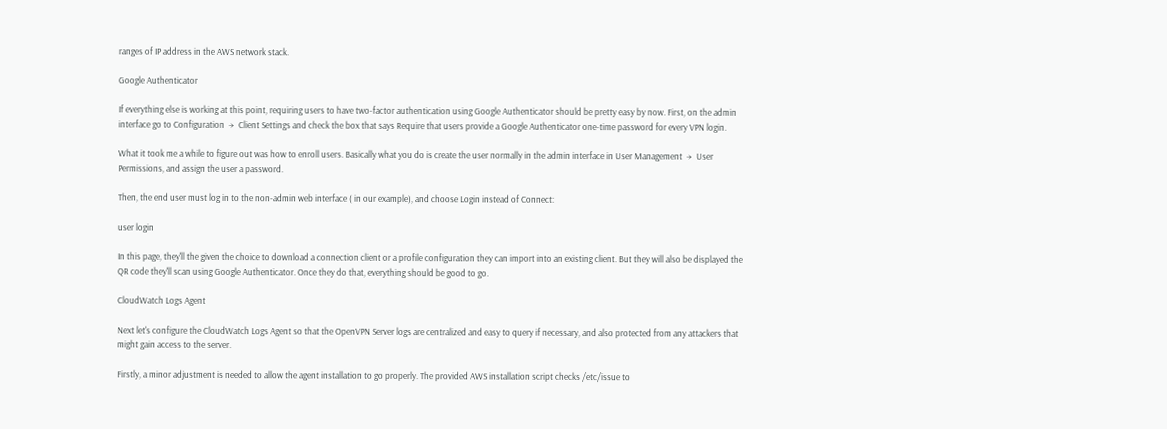ranges of IP address in the AWS network stack.

Google Authenticator

If everything else is working at this point, requiring users to have two-factor authentication using Google Authenticator should be pretty easy by now. First, on the admin interface go to Configuration  →  Client Settings and check the box that says Require that users provide a Google Authenticator one-time password for every VPN login.

What it took me a while to figure out was how to enroll users. Basically what you do is create the user normally in the admin interface in User Management  →  User Permissions, and assign the user a password.

Then, the end user must log in to the non-admin web interface ( in our example), and choose Login instead of Connect:

user login

In this page, they'll the given the choice to download a connection client or a profile configuration they can import into an existing client. But they will also be displayed the QR code they'll scan using Google Authenticator. Once they do that, everything should be good to go.

CloudWatch Logs Agent

Next let's configure the CloudWatch Logs Agent so that the OpenVPN Server logs are centralized and easy to query if necessary, and also protected from any attackers that might gain access to the server.

Firstly, a minor adjustment is needed to allow the agent installation to go properly. The provided AWS installation script checks /etc/issue to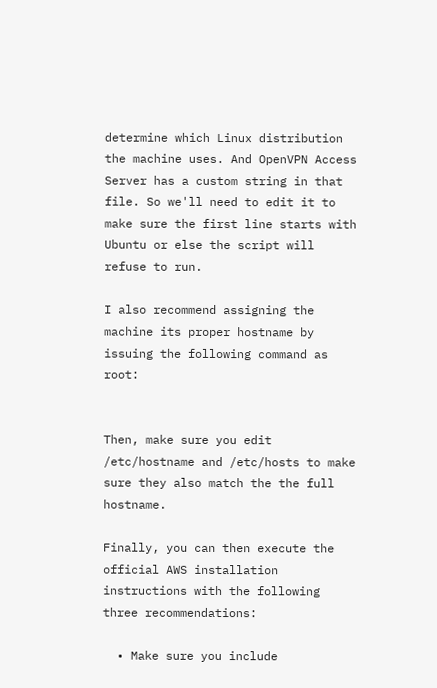determine which Linux distribution the machine uses. And OpenVPN Access Server has a custom string in that file. So we'll need to edit it to make sure the first line starts with Ubuntu or else the script will refuse to run.

I also recommend assigning the machine its proper hostname by issuing the following command as root:


Then, make sure you edit /etc/hostname and /etc/hosts to make sure they also match the the full hostname.

Finally, you can then execute the official AWS installation instructions with the following three recommendations:

  • Make sure you include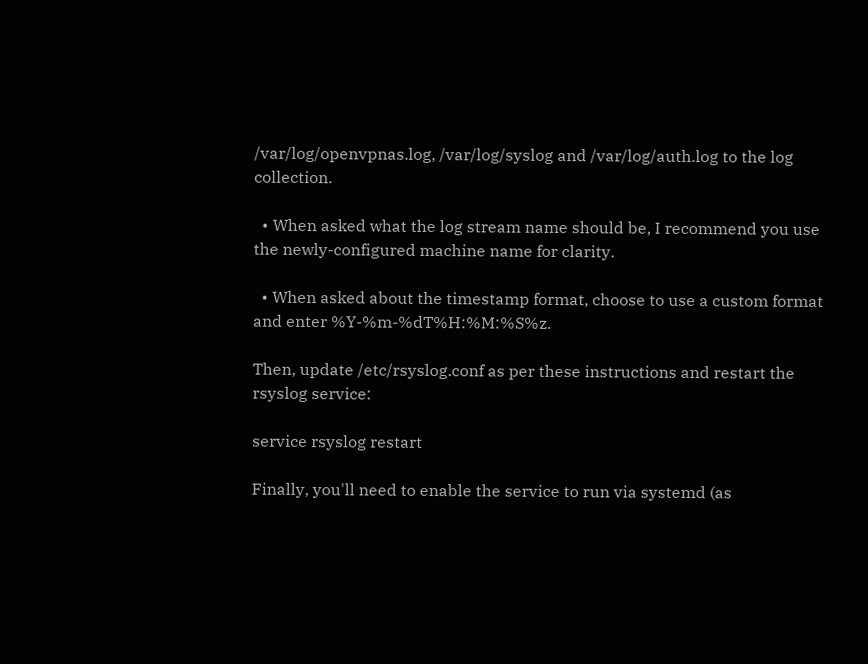/var/log/openvpnas.log, /var/log/syslog and /var/log/auth.log to the log collection.

  • When asked what the log stream name should be, I recommend you use the newly-configured machine name for clarity.

  • When asked about the timestamp format, choose to use a custom format and enter %Y-%m-%dT%H:%M:%S%z.

Then, update /etc/rsyslog.conf as per these instructions and restart the rsyslog service:

service rsyslog restart

Finally, you'll need to enable the service to run via systemd (as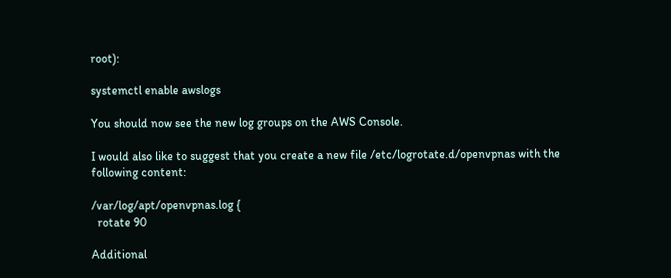root):

systemctl enable awslogs

You should now see the new log groups on the AWS Console.

I would also like to suggest that you create a new file /etc/logrotate.d/openvpnas with the following content:

/var/log/apt/openvpnas.log {
  rotate 90

Additional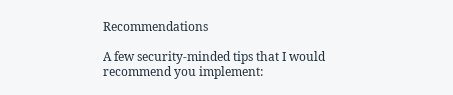Recommendations

A few security-minded tips that I would recommend you implement: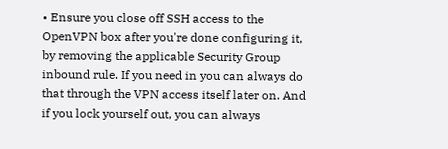• Ensure you close off SSH access to the OpenVPN box after you're done configuring it, by removing the applicable Security Group inbound rule. If you need in you can always do that through the VPN access itself later on. And if you lock yourself out, you can always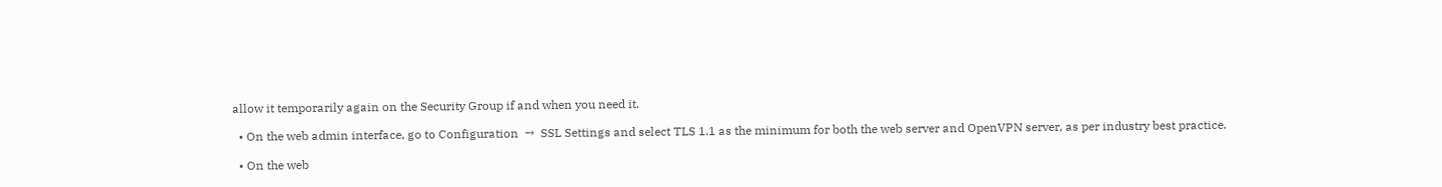allow it temporarily again on the Security Group if and when you need it.

  • On the web admin interface, go to Configuration  →  SSL Settings and select TLS 1.1 as the minimum for both the web server and OpenVPN server, as per industry best practice.

  • On the web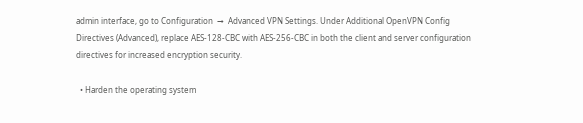admin interface, go to Configuration  →  Advanced VPN Settings. Under Additional OpenVPN Config Directives (Advanced), replace AES-128-CBC with AES-256-CBC in both the client and server configuration directives for increased encryption security.

  • Harden the operating system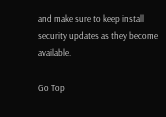and make sure to keep install security updates as they become available.

Go Top